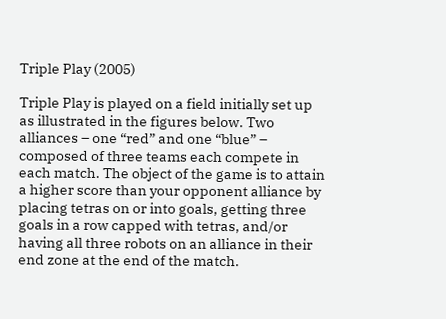Triple Play (2005)

Triple Play is played on a field initially set up as illustrated in the figures below. Two alliances – one “red” and one “blue” – composed of three teams each compete in each match. The object of the game is to attain a higher score than your opponent alliance by placing tetras on or into goals, getting three goals in a row capped with tetras, and/or having all three robots on an alliance in their end zone at the end of the match.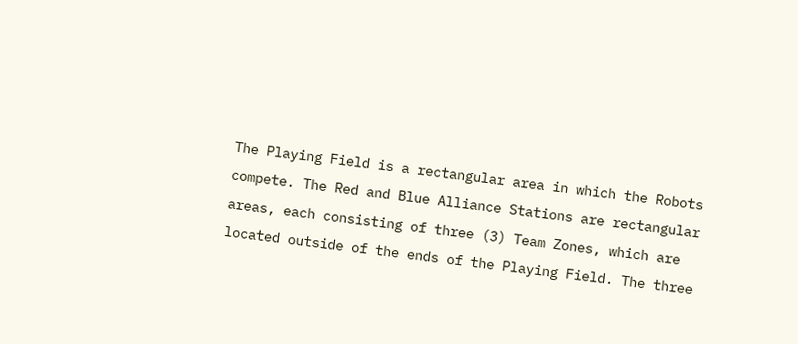The Playing Field is a rectangular area in which the Robots compete. The Red and Blue Alliance Stations are rectangular areas, each consisting of three (3) Team Zones, which are located outside of the ends of the Playing Field. The three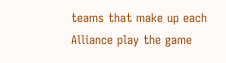teams that make up each Alliance play the game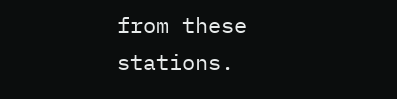from these stations.